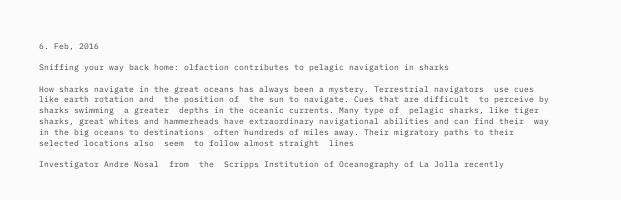6. Feb, 2016

Sniffing your way back home: olfaction contributes to pelagic navigation in sharks

How sharks navigate in the great oceans has always been a mystery. Terrestrial navigators  use cues like earth rotation and  the position of  the sun to navigate. Cues that are difficult  to perceive by sharks swimming  a greater  depths in the oceanic currents. Many type of  pelagic sharks, like tiger sharks, great whites and hammerheads have extraordinary navigational abilities and can find their  way in the big oceans to destinations  often hundreds of miles away. Their migratory paths to their selected locations also  seem  to follow almost straight  lines

Investigator Andre Nosal  from  the  Scripps Institution of Oceanography of La Jolla recently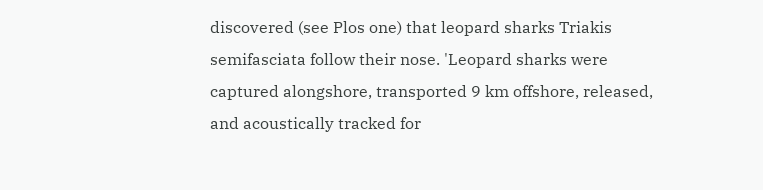discovered (see Plos one) that leopard sharks Triakis semifasciata follow their nose. 'Leopard sharks were captured alongshore, transported 9 km offshore, released, and acoustically tracked for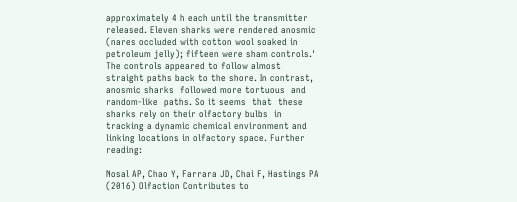approximately 4 h each until the transmitter released. Eleven sharks were rendered anosmic (nares occluded with cotton wool soaked in petroleum jelly); fifteen were sham controls.'  The controls appeared to follow almost straight paths back to the shore. In contrast, anosmic sharks  followed more tortuous  and random-like  paths. So it seems  that  these sharks rely on their olfactory bulbs  in tracking a dynamic chemical environment and linking locations in olfactory space. Further reading:

Nosal AP, Chao Y, Farrara JD, Chai F, Hastings PA (2016) Olfaction Contributes to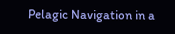Pelagic Navigation in a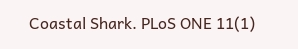Coastal Shark. PLoS ONE 11(1)